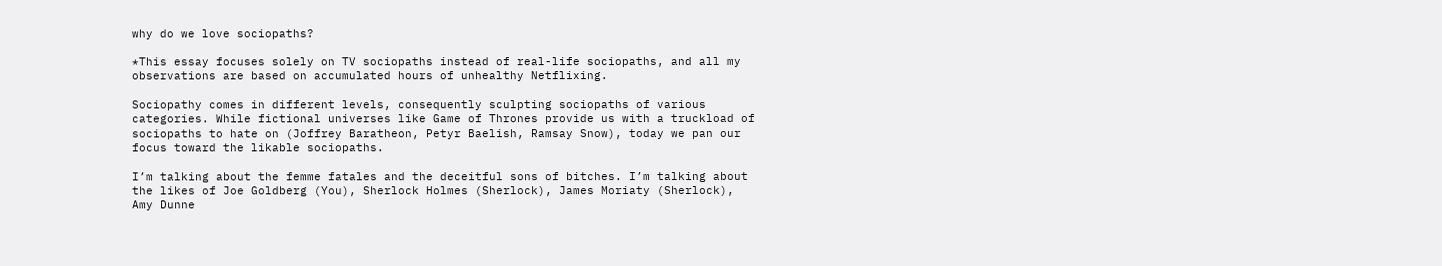why do we love sociopaths?

*This essay focuses solely on TV sociopaths instead of real-life sociopaths, and all my observations are based on accumulated hours of unhealthy Netflixing.

Sociopathy comes in different levels, consequently sculpting sociopaths of various categories. While fictional universes like Game of Thrones provide us with a truckload of sociopaths to hate on (Joffrey Baratheon, Petyr Baelish, Ramsay Snow), today we pan our focus toward the likable sociopaths.

I’m talking about the femme fatales and the deceitful sons of bitches. I’m talking about the likes of Joe Goldberg (You), Sherlock Holmes (Sherlock), James Moriaty (Sherlock), Amy Dunne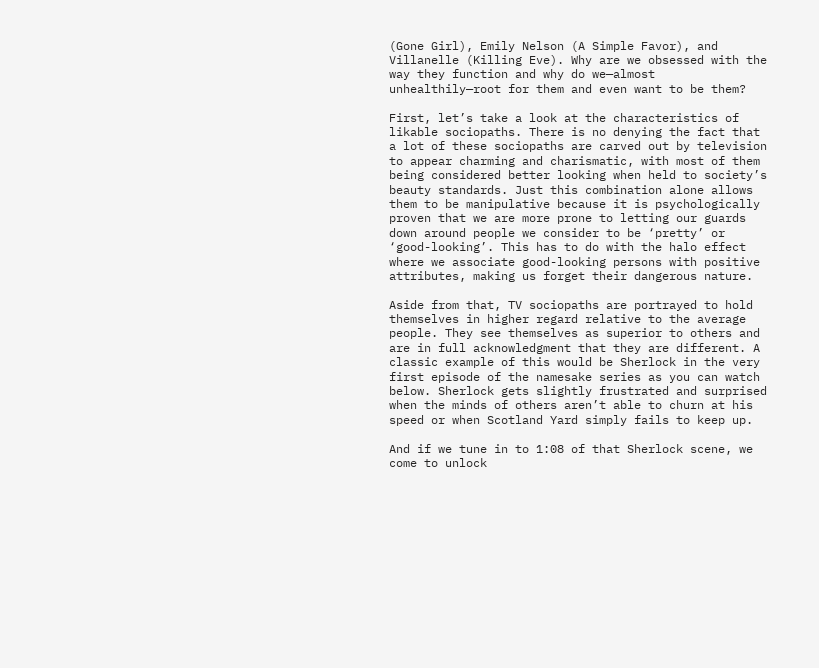(Gone Girl), Emily Nelson (A Simple Favor), and Villanelle (Killing Eve). Why are we obsessed with the way they function and why do we—almost unhealthily—root for them and even want to be them?

First, let’s take a look at the characteristics of likable sociopaths. There is no denying the fact that a lot of these sociopaths are carved out by television to appear charming and charismatic, with most of them being considered better looking when held to society’s beauty standards. Just this combination alone allows them to be manipulative because it is psychologically proven that we are more prone to letting our guards down around people we consider to be ‘pretty’ or ‘good-looking’. This has to do with the halo effect where we associate good-looking persons with positive attributes, making us forget their dangerous nature.

Aside from that, TV sociopaths are portrayed to hold themselves in higher regard relative to the average people. They see themselves as superior to others and are in full acknowledgment that they are different. A classic example of this would be Sherlock in the very first episode of the namesake series as you can watch below. Sherlock gets slightly frustrated and surprised when the minds of others aren’t able to churn at his speed or when Scotland Yard simply fails to keep up.

And if we tune in to 1:08 of that Sherlock scene, we come to unlock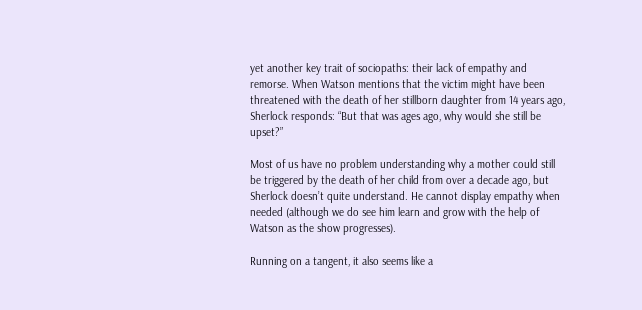yet another key trait of sociopaths: their lack of empathy and remorse. When Watson mentions that the victim might have been threatened with the death of her stillborn daughter from 14 years ago, Sherlock responds: “But that was ages ago, why would she still be upset?”

Most of us have no problem understanding why a mother could still be triggered by the death of her child from over a decade ago, but Sherlock doesn’t quite understand. He cannot display empathy when needed (although we do see him learn and grow with the help of Watson as the show progresses).

Running on a tangent, it also seems like a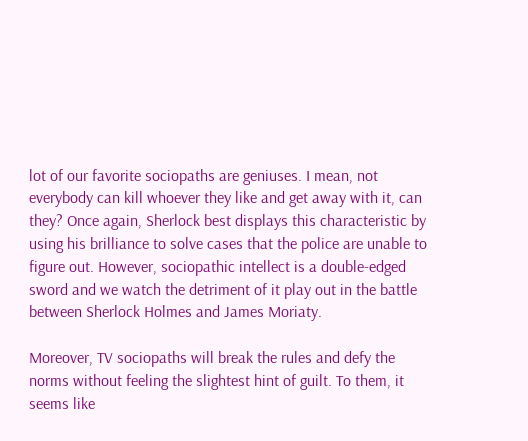lot of our favorite sociopaths are geniuses. I mean, not everybody can kill whoever they like and get away with it, can they? Once again, Sherlock best displays this characteristic by using his brilliance to solve cases that the police are unable to figure out. However, sociopathic intellect is a double-edged sword and we watch the detriment of it play out in the battle between Sherlock Holmes and James Moriaty.

Moreover, TV sociopaths will break the rules and defy the norms without feeling the slightest hint of guilt. To them, it seems like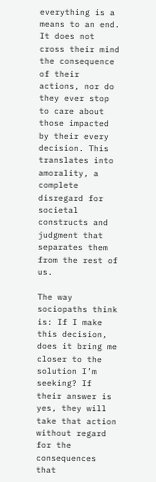everything is a means to an end. It does not cross their mind the consequence of their actions, nor do they ever stop to care about those impacted by their every decision. This translates into amorality, a complete disregard for societal constructs and judgment that separates them from the rest of us.

The way sociopaths think is: If I make this decision, does it bring me closer to the solution I’m seeking? If their answer is yes, they will take that action without regard for the consequences that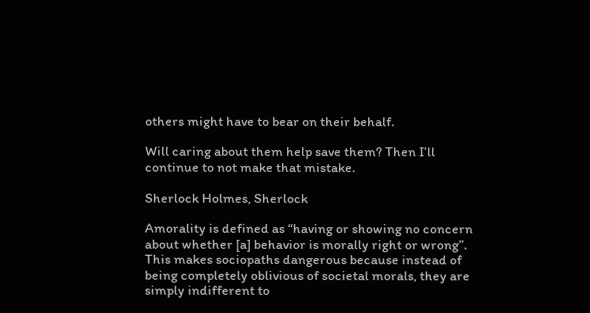others might have to bear on their behalf.

Will caring about them help save them? Then I’ll continue to not make that mistake.

Sherlock Holmes, Sherlock

Amorality is defined as “having or showing no concern about whether [a] behavior is morally right or wrong”. This makes sociopaths dangerous because instead of being completely oblivious of societal morals, they are simply indifferent to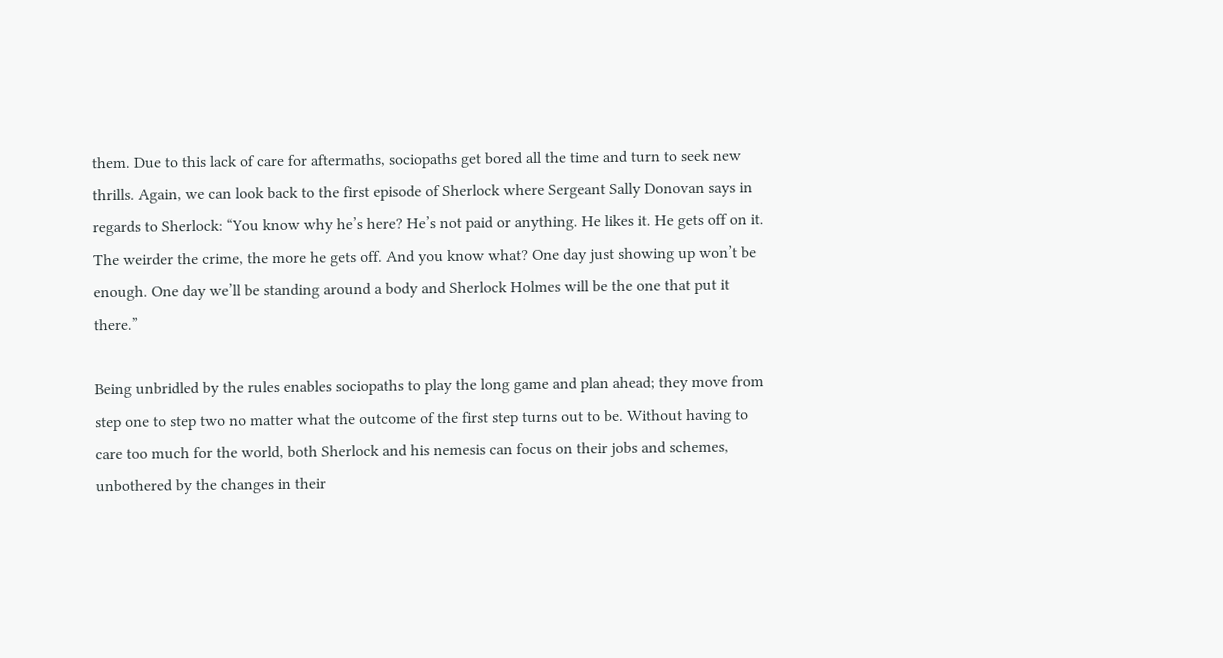them. Due to this lack of care for aftermaths, sociopaths get bored all the time and turn to seek new thrills. Again, we can look back to the first episode of Sherlock where Sergeant Sally Donovan says in regards to Sherlock: “You know why he’s here? He’s not paid or anything. He likes it. He gets off on it. The weirder the crime, the more he gets off. And you know what? One day just showing up won’t be enough. One day we’ll be standing around a body and Sherlock Holmes will be the one that put it there.”

Being unbridled by the rules enables sociopaths to play the long game and plan ahead; they move from step one to step two no matter what the outcome of the first step turns out to be. Without having to care too much for the world, both Sherlock and his nemesis can focus on their jobs and schemes, unbothered by the changes in their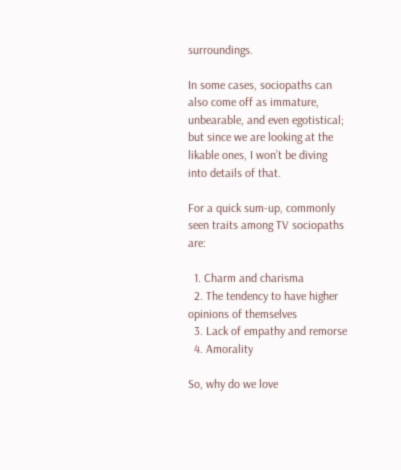surroundings.

In some cases, sociopaths can also come off as immature, unbearable, and even egotistical; but since we are looking at the likable ones, I won’t be diving into details of that.

For a quick sum-up, commonly seen traits among TV sociopaths are:

  1. Charm and charisma
  2. The tendency to have higher opinions of themselves
  3. Lack of empathy and remorse
  4. Amorality

So, why do we love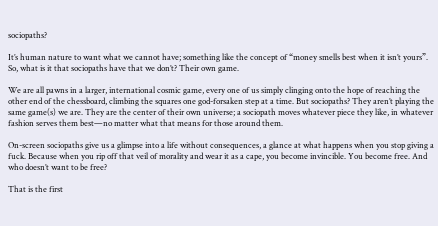sociopaths?

It’s human nature to want what we cannot have; something like the concept of “money smells best when it isn’t yours”. So, what is it that sociopaths have that we don’t? Their own game.

We are all pawns in a larger, international cosmic game, every one of us simply clinging onto the hope of reaching the other end of the chessboard, climbing the squares one god-forsaken step at a time. But sociopaths? They aren’t playing the same game(s) we are. They are the center of their own universe; a sociopath moves whatever piece they like, in whatever fashion serves them best—no matter what that means for those around them.

On-screen sociopaths give us a glimpse into a life without consequences, a glance at what happens when you stop giving a fuck. Because when you rip off that veil of morality and wear it as a cape, you become invincible. You become free. And who doesn’t want to be free?

That is the first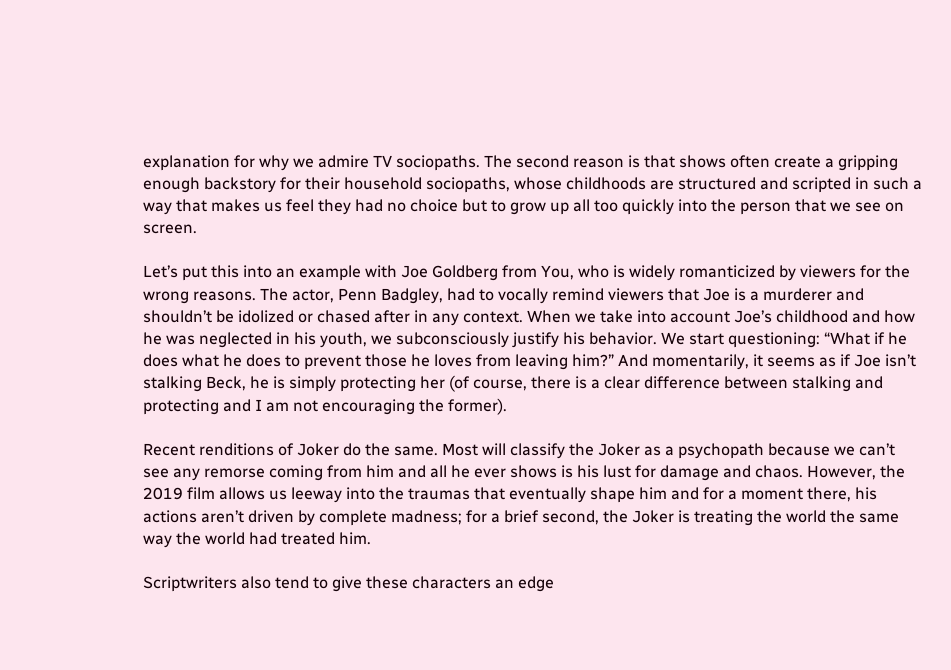explanation for why we admire TV sociopaths. The second reason is that shows often create a gripping enough backstory for their household sociopaths, whose childhoods are structured and scripted in such a way that makes us feel they had no choice but to grow up all too quickly into the person that we see on screen.

Let’s put this into an example with Joe Goldberg from You, who is widely romanticized by viewers for the wrong reasons. The actor, Penn Badgley, had to vocally remind viewers that Joe is a murderer and shouldn’t be idolized or chased after in any context. When we take into account Joe’s childhood and how he was neglected in his youth, we subconsciously justify his behavior. We start questioning: “What if he does what he does to prevent those he loves from leaving him?” And momentarily, it seems as if Joe isn’t stalking Beck, he is simply protecting her (of course, there is a clear difference between stalking and protecting and I am not encouraging the former).

Recent renditions of Joker do the same. Most will classify the Joker as a psychopath because we can’t see any remorse coming from him and all he ever shows is his lust for damage and chaos. However, the 2019 film allows us leeway into the traumas that eventually shape him and for a moment there, his actions aren’t driven by complete madness; for a brief second, the Joker is treating the world the same way the world had treated him.

Scriptwriters also tend to give these characters an edge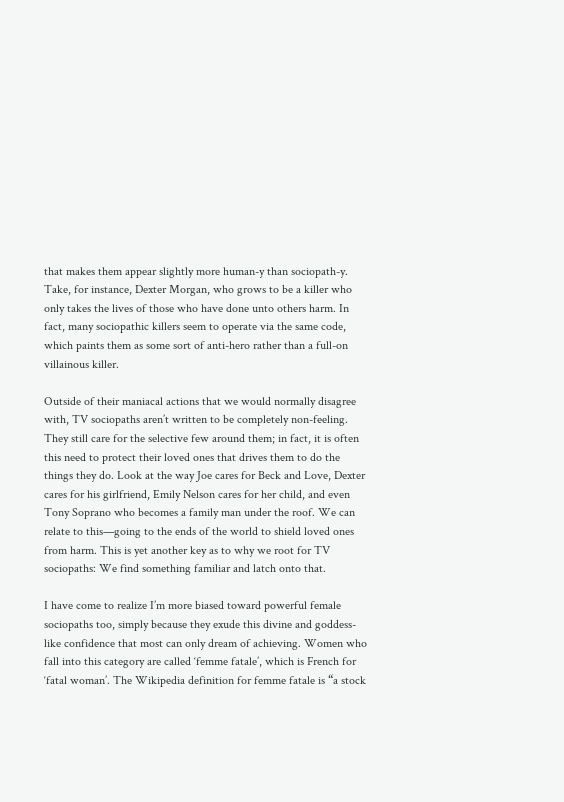that makes them appear slightly more human-y than sociopath-y. Take, for instance, Dexter Morgan, who grows to be a killer who only takes the lives of those who have done unto others harm. In fact, many sociopathic killers seem to operate via the same code, which paints them as some sort of anti-hero rather than a full-on villainous killer.

Outside of their maniacal actions that we would normally disagree with, TV sociopaths aren’t written to be completely non-feeling. They still care for the selective few around them; in fact, it is often this need to protect their loved ones that drives them to do the things they do. Look at the way Joe cares for Beck and Love, Dexter cares for his girlfriend, Emily Nelson cares for her child, and even Tony Soprano who becomes a family man under the roof. We can relate to this—going to the ends of the world to shield loved ones from harm. This is yet another key as to why we root for TV sociopaths: We find something familiar and latch onto that.

I have come to realize I’m more biased toward powerful female sociopaths too, simply because they exude this divine and goddess-like confidence that most can only dream of achieving. Women who fall into this category are called ‘femme fatale’, which is French for ‘fatal woman’. The Wikipedia definition for femme fatale is “a stock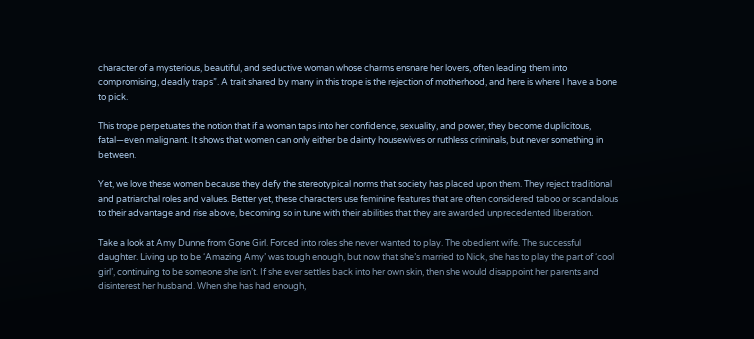character of a mysterious, beautiful, and seductive woman whose charms ensnare her lovers, often leading them into compromising, deadly traps”. A trait shared by many in this trope is the rejection of motherhood, and here is where I have a bone to pick.

This trope perpetuates the notion that if a woman taps into her confidence, sexuality, and power, they become duplicitous, fatal—even malignant. It shows that women can only either be dainty housewives or ruthless criminals, but never something in between.

Yet, we love these women because they defy the stereotypical norms that society has placed upon them. They reject traditional and patriarchal roles and values. Better yet, these characters use feminine features that are often considered taboo or scandalous to their advantage and rise above, becoming so in tune with their abilities that they are awarded unprecedented liberation.

Take a look at Amy Dunne from Gone Girl. Forced into roles she never wanted to play. The obedient wife. The successful daughter. Living up to be ‘Amazing Amy’ was tough enough, but now that she’s married to Nick, she has to play the part of ‘cool girl’, continuing to be someone she isn’t. If she ever settles back into her own skin, then she would disappoint her parents and disinterest her husband. When she has had enough,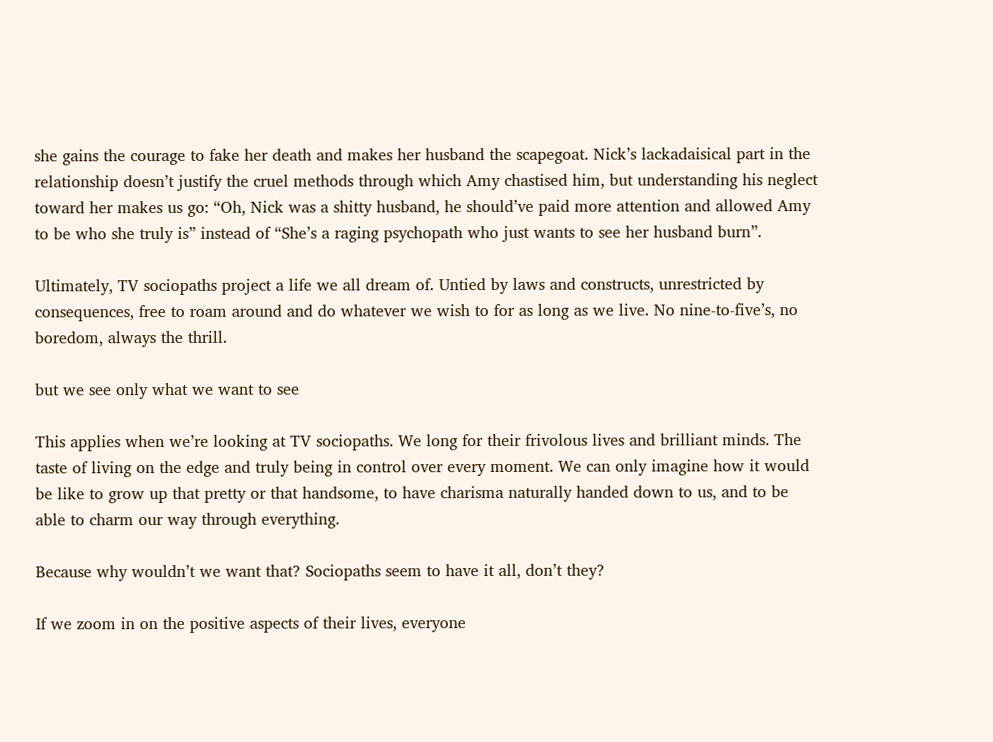she gains the courage to fake her death and makes her husband the scapegoat. Nick’s lackadaisical part in the relationship doesn’t justify the cruel methods through which Amy chastised him, but understanding his neglect toward her makes us go: “Oh, Nick was a shitty husband, he should’ve paid more attention and allowed Amy to be who she truly is” instead of “She’s a raging psychopath who just wants to see her husband burn”.

Ultimately, TV sociopaths project a life we all dream of. Untied by laws and constructs, unrestricted by consequences, free to roam around and do whatever we wish to for as long as we live. No nine-to-five’s, no boredom, always the thrill.

but we see only what we want to see

This applies when we’re looking at TV sociopaths. We long for their frivolous lives and brilliant minds. The taste of living on the edge and truly being in control over every moment. We can only imagine how it would be like to grow up that pretty or that handsome, to have charisma naturally handed down to us, and to be able to charm our way through everything.

Because why wouldn’t we want that? Sociopaths seem to have it all, don’t they?

If we zoom in on the positive aspects of their lives, everyone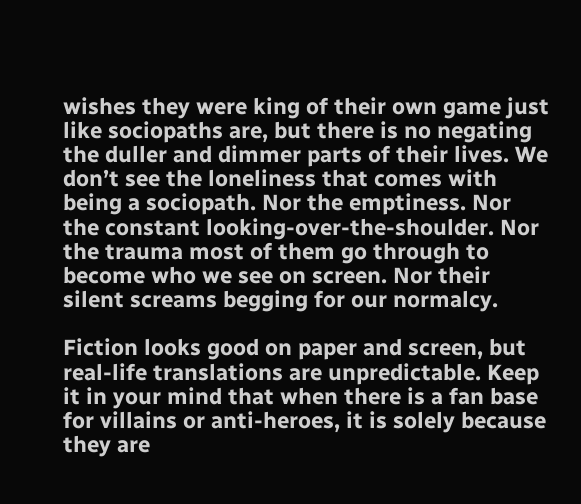wishes they were king of their own game just like sociopaths are, but there is no negating the duller and dimmer parts of their lives. We don’t see the loneliness that comes with being a sociopath. Nor the emptiness. Nor the constant looking-over-the-shoulder. Nor the trauma most of them go through to become who we see on screen. Nor their silent screams begging for our normalcy.

Fiction looks good on paper and screen, but real-life translations are unpredictable. Keep it in your mind that when there is a fan base for villains or anti-heroes, it is solely because they are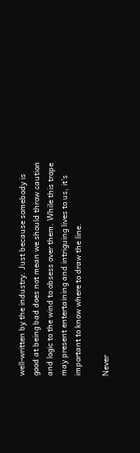well-written by the industry. Just because somebody is good at being bad does not mean we should throw caution and logic to the wind to obsess over them. While this trope may present entertaining and intriguing lives to us, it’s important to know where to draw the line.

Never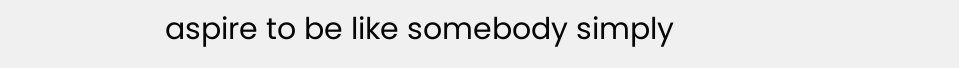aspire to be like somebody simply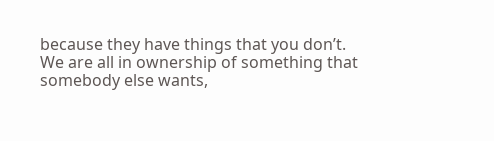because they have things that you don’t. We are all in ownership of something that somebody else wants,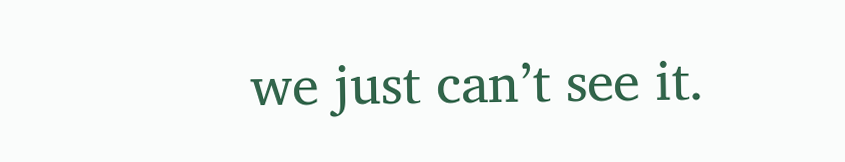we just can’t see it.